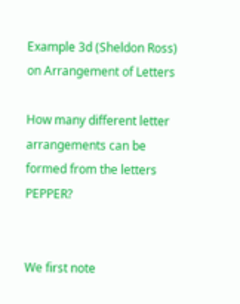Example 3d (Sheldon Ross) on Arrangement of Letters

How many different letter arrangements can be formed from the letters PEPPER?


We first note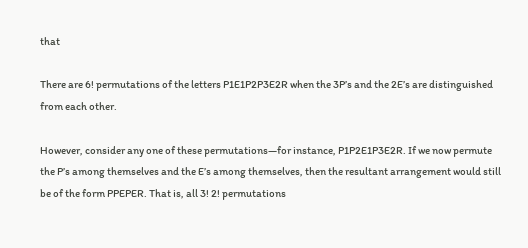that

There are 6! permutations of the letters P1E1P2P3E2R when the 3P’s and the 2E’s are distinguished from each other.

However, consider any one of these permutations—for instance, P1P2E1P3E2R. If we now permute the P’s among themselves and the E’s among themselves, then the resultant arrangement would still be of the form PPEPER. That is, all 3! 2! permutations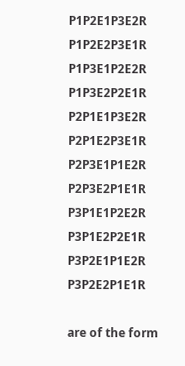P1P2E1P3E2R     P1P2E2P3E1R
P1P3E1P2E2R     P1P3E2P2E1R
P2P1E1P3E2R     P2P1E2P3E1R
P2P3E1P1E2R     P2P3E2P1E1R
P3P1E1P2E2R     P3P1E2P2E1R
P3P2E1P1E2R     P3P2E2P1E1R

are of the form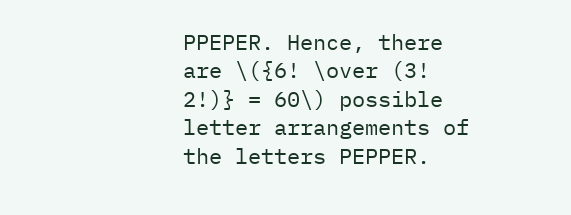PPEPER. Hence, there are \({6! \over (3! 2!)} = 60\) possible letter arrangements of the letters PEPPER.